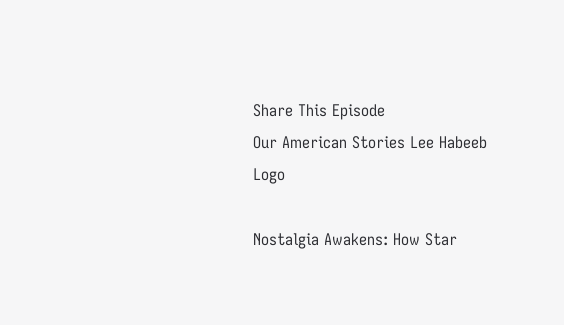Share This Episode
Our American Stories Lee Habeeb Logo

Nostalgia Awakens: How Star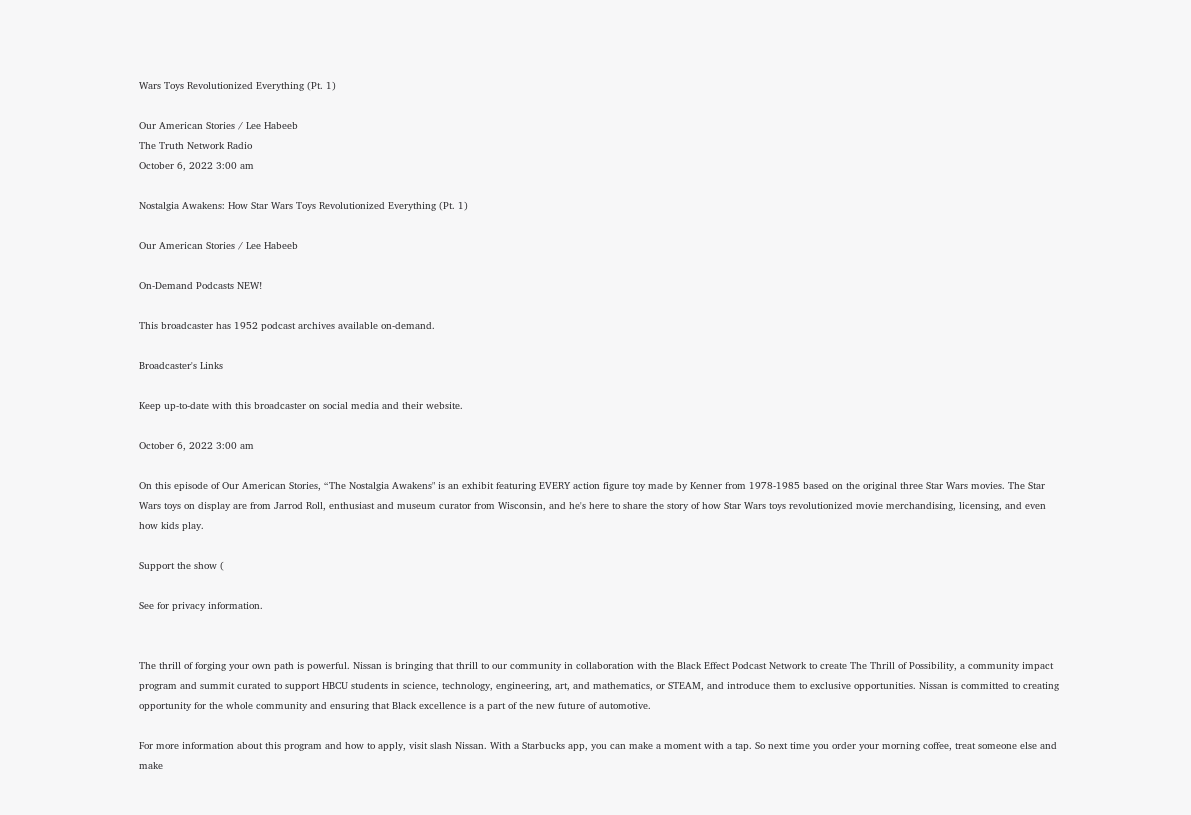Wars Toys Revolutionized Everything (Pt. 1)

Our American Stories / Lee Habeeb
The Truth Network Radio
October 6, 2022 3:00 am

Nostalgia Awakens: How Star Wars Toys Revolutionized Everything (Pt. 1)

Our American Stories / Lee Habeeb

On-Demand Podcasts NEW!

This broadcaster has 1952 podcast archives available on-demand.

Broadcaster's Links

Keep up-to-date with this broadcaster on social media and their website.

October 6, 2022 3:00 am

On this episode of Our American Stories, “The Nostalgia Awakens" is an exhibit featuring EVERY action figure toy made by Kenner from 1978-1985 based on the original three Star Wars movies. The Star Wars toys on display are from Jarrod Roll, enthusiast and museum curator from Wisconsin, and he's here to share the story of how Star Wars toys revolutionized movie merchandising, licensing, and even how kids play.

Support the show (

See for privacy information.


The thrill of forging your own path is powerful. Nissan is bringing that thrill to our community in collaboration with the Black Effect Podcast Network to create The Thrill of Possibility, a community impact program and summit curated to support HBCU students in science, technology, engineering, art, and mathematics, or STEAM, and introduce them to exclusive opportunities. Nissan is committed to creating opportunity for the whole community and ensuring that Black excellence is a part of the new future of automotive.

For more information about this program and how to apply, visit slash Nissan. With a Starbucks app, you can make a moment with a tap. So next time you order your morning coffee, treat someone else and make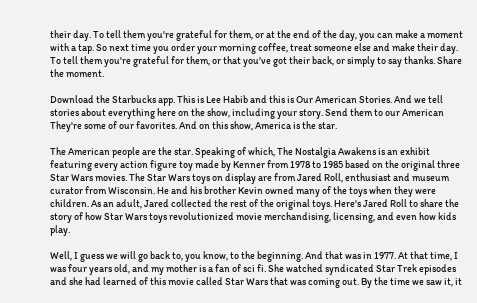their day. To tell them you're grateful for them, or at the end of the day, you can make a moment with a tap. So next time you order your morning coffee, treat someone else and make their day. To tell them you're grateful for them, or that you've got their back, or simply to say thanks. Share the moment.

Download the Starbucks app. This is Lee Habib and this is Our American Stories. And we tell stories about everything here on the show, including your story. Send them to our American They're some of our favorites. And on this show, America is the star.

The American people are the star. Speaking of which, The Nostalgia Awakens is an exhibit featuring every action figure toy made by Kenner from 1978 to 1985 based on the original three Star Wars movies. The Star Wars toys on display are from Jared Roll, enthusiast and museum curator from Wisconsin. He and his brother Kevin owned many of the toys when they were children. As an adult, Jared collected the rest of the original toys. Here's Jared Roll to share the story of how Star Wars toys revolutionized movie merchandising, licensing, and even how kids play.

Well, I guess we will go back to, you know, to the beginning. And that was in 1977. At that time, I was four years old, and my mother is a fan of sci fi. She watched syndicated Star Trek episodes and she had learned of this movie called Star Wars that was coming out. By the time we saw it, it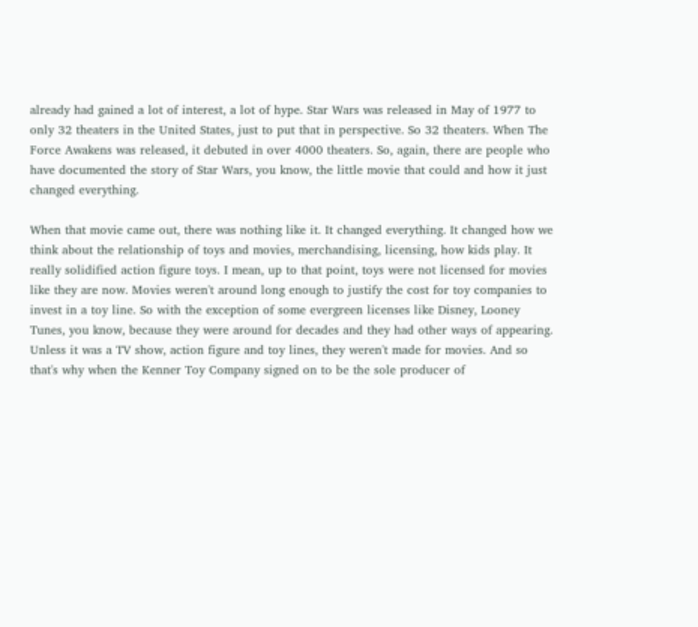already had gained a lot of interest, a lot of hype. Star Wars was released in May of 1977 to only 32 theaters in the United States, just to put that in perspective. So 32 theaters. When The Force Awakens was released, it debuted in over 4000 theaters. So, again, there are people who have documented the story of Star Wars, you know, the little movie that could and how it just changed everything.

When that movie came out, there was nothing like it. It changed everything. It changed how we think about the relationship of toys and movies, merchandising, licensing, how kids play. It really solidified action figure toys. I mean, up to that point, toys were not licensed for movies like they are now. Movies weren't around long enough to justify the cost for toy companies to invest in a toy line. So with the exception of some evergreen licenses like Disney, Looney Tunes, you know, because they were around for decades and they had other ways of appearing. Unless it was a TV show, action figure and toy lines, they weren't made for movies. And so that's why when the Kenner Toy Company signed on to be the sole producer of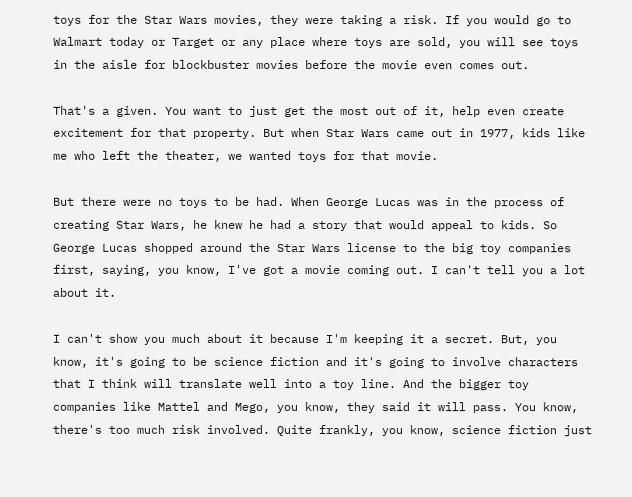toys for the Star Wars movies, they were taking a risk. If you would go to Walmart today or Target or any place where toys are sold, you will see toys in the aisle for blockbuster movies before the movie even comes out.

That's a given. You want to just get the most out of it, help even create excitement for that property. But when Star Wars came out in 1977, kids like me who left the theater, we wanted toys for that movie.

But there were no toys to be had. When George Lucas was in the process of creating Star Wars, he knew he had a story that would appeal to kids. So George Lucas shopped around the Star Wars license to the big toy companies first, saying, you know, I've got a movie coming out. I can't tell you a lot about it.

I can't show you much about it because I'm keeping it a secret. But, you know, it's going to be science fiction and it's going to involve characters that I think will translate well into a toy line. And the bigger toy companies like Mattel and Mego, you know, they said it will pass. You know, there's too much risk involved. Quite frankly, you know, science fiction just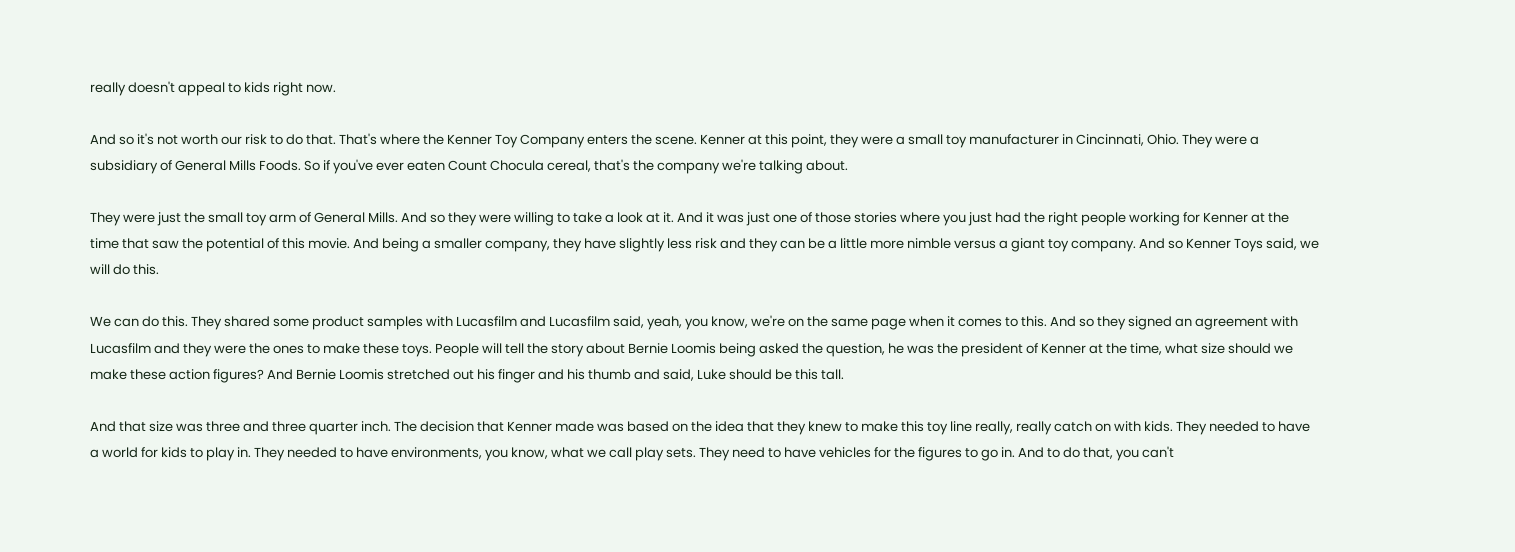really doesn't appeal to kids right now.

And so it's not worth our risk to do that. That's where the Kenner Toy Company enters the scene. Kenner at this point, they were a small toy manufacturer in Cincinnati, Ohio. They were a subsidiary of General Mills Foods. So if you've ever eaten Count Chocula cereal, that's the company we're talking about.

They were just the small toy arm of General Mills. And so they were willing to take a look at it. And it was just one of those stories where you just had the right people working for Kenner at the time that saw the potential of this movie. And being a smaller company, they have slightly less risk and they can be a little more nimble versus a giant toy company. And so Kenner Toys said, we will do this.

We can do this. They shared some product samples with Lucasfilm and Lucasfilm said, yeah, you know, we're on the same page when it comes to this. And so they signed an agreement with Lucasfilm and they were the ones to make these toys. People will tell the story about Bernie Loomis being asked the question, he was the president of Kenner at the time, what size should we make these action figures? And Bernie Loomis stretched out his finger and his thumb and said, Luke should be this tall.

And that size was three and three quarter inch. The decision that Kenner made was based on the idea that they knew to make this toy line really, really catch on with kids. They needed to have a world for kids to play in. They needed to have environments, you know, what we call play sets. They need to have vehicles for the figures to go in. And to do that, you can't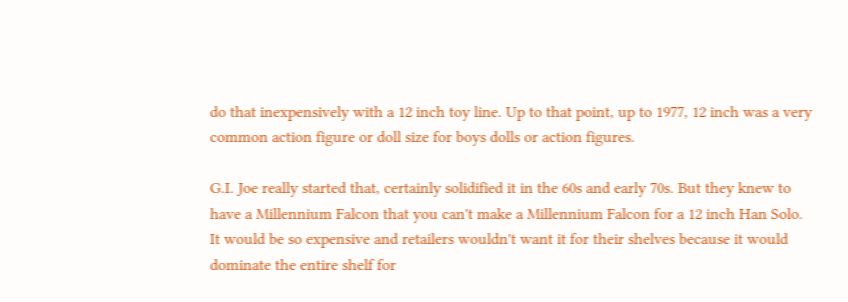do that inexpensively with a 12 inch toy line. Up to that point, up to 1977, 12 inch was a very common action figure or doll size for boys dolls or action figures.

G.I. Joe really started that, certainly solidified it in the 60s and early 70s. But they knew to have a Millennium Falcon that you can't make a Millennium Falcon for a 12 inch Han Solo. It would be so expensive and retailers wouldn't want it for their shelves because it would dominate the entire shelf for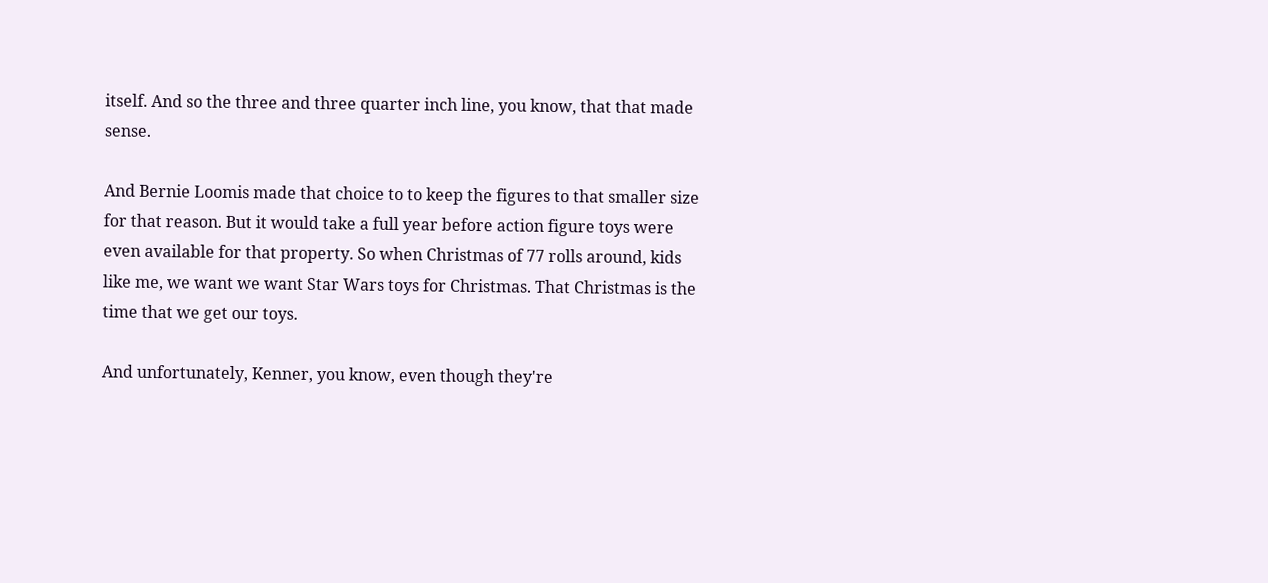itself. And so the three and three quarter inch line, you know, that that made sense.

And Bernie Loomis made that choice to to keep the figures to that smaller size for that reason. But it would take a full year before action figure toys were even available for that property. So when Christmas of 77 rolls around, kids like me, we want we want Star Wars toys for Christmas. That Christmas is the time that we get our toys.

And unfortunately, Kenner, you know, even though they're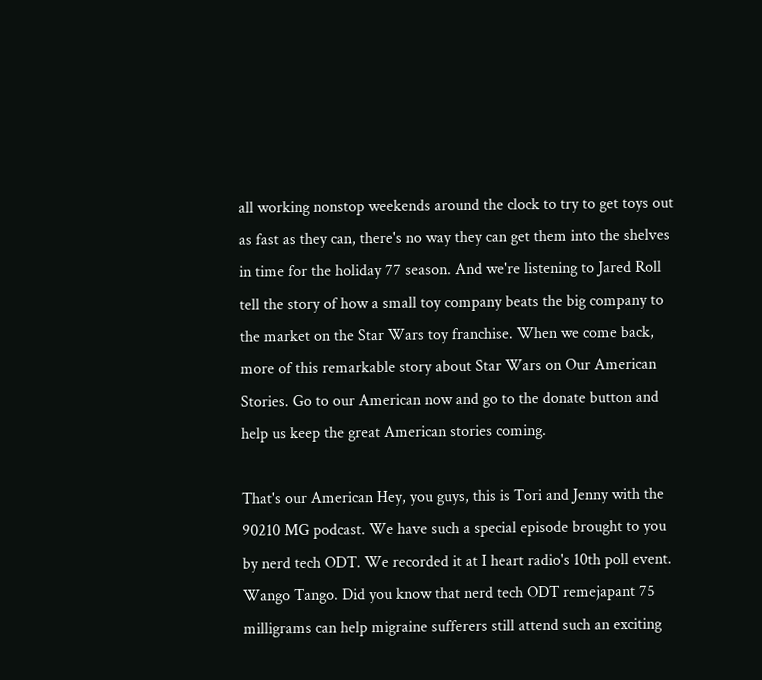all working nonstop weekends around the clock to try to get toys out as fast as they can, there's no way they can get them into the shelves in time for the holiday 77 season. And we're listening to Jared Roll tell the story of how a small toy company beats the big company to the market on the Star Wars toy franchise. When we come back, more of this remarkable story about Star Wars on Our American Stories. Go to our American now and go to the donate button and help us keep the great American stories coming.

That's our American Hey, you guys, this is Tori and Jenny with the 90210 MG podcast. We have such a special episode brought to you by nerd tech ODT. We recorded it at I heart radio's 10th poll event. Wango Tango. Did you know that nerd tech ODT remejapant 75 milligrams can help migraine sufferers still attend such an exciting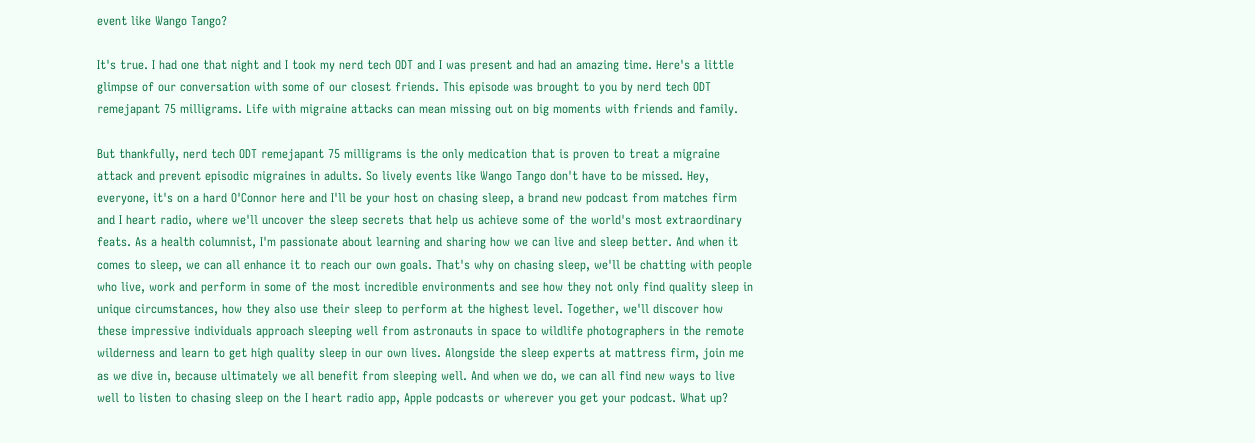event like Wango Tango?

It's true. I had one that night and I took my nerd tech ODT and I was present and had an amazing time. Here's a little glimpse of our conversation with some of our closest friends. This episode was brought to you by nerd tech ODT remejapant 75 milligrams. Life with migraine attacks can mean missing out on big moments with friends and family.

But thankfully, nerd tech ODT remejapant 75 milligrams is the only medication that is proven to treat a migraine attack and prevent episodic migraines in adults. So lively events like Wango Tango don't have to be missed. Hey, everyone, it's on a hard O'Connor here and I'll be your host on chasing sleep, a brand new podcast from matches firm and I heart radio, where we'll uncover the sleep secrets that help us achieve some of the world's most extraordinary feats. As a health columnist, I'm passionate about learning and sharing how we can live and sleep better. And when it comes to sleep, we can all enhance it to reach our own goals. That's why on chasing sleep, we'll be chatting with people who live, work and perform in some of the most incredible environments and see how they not only find quality sleep in unique circumstances, how they also use their sleep to perform at the highest level. Together, we'll discover how these impressive individuals approach sleeping well from astronauts in space to wildlife photographers in the remote wilderness and learn to get high quality sleep in our own lives. Alongside the sleep experts at mattress firm, join me as we dive in, because ultimately we all benefit from sleeping well. And when we do, we can all find new ways to live well to listen to chasing sleep on the I heart radio app, Apple podcasts or wherever you get your podcast. What up?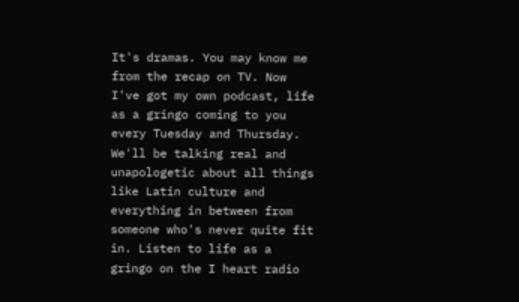It's dramas. You may know me from the recap on TV. Now I've got my own podcast, life as a gringo coming to you every Tuesday and Thursday. We'll be talking real and unapologetic about all things like Latin culture and everything in between from someone who's never quite fit in. Listen to life as a gringo on the I heart radio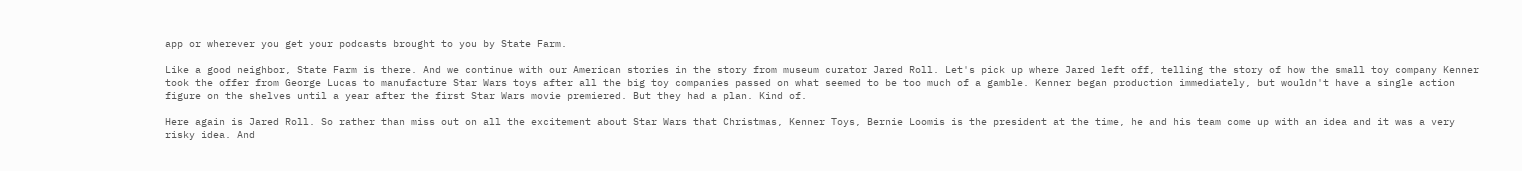app or wherever you get your podcasts brought to you by State Farm.

Like a good neighbor, State Farm is there. And we continue with our American stories in the story from museum curator Jared Roll. Let's pick up where Jared left off, telling the story of how the small toy company Kenner took the offer from George Lucas to manufacture Star Wars toys after all the big toy companies passed on what seemed to be too much of a gamble. Kenner began production immediately, but wouldn't have a single action figure on the shelves until a year after the first Star Wars movie premiered. But they had a plan. Kind of.

Here again is Jared Roll. So rather than miss out on all the excitement about Star Wars that Christmas, Kenner Toys, Bernie Loomis is the president at the time, he and his team come up with an idea and it was a very risky idea. And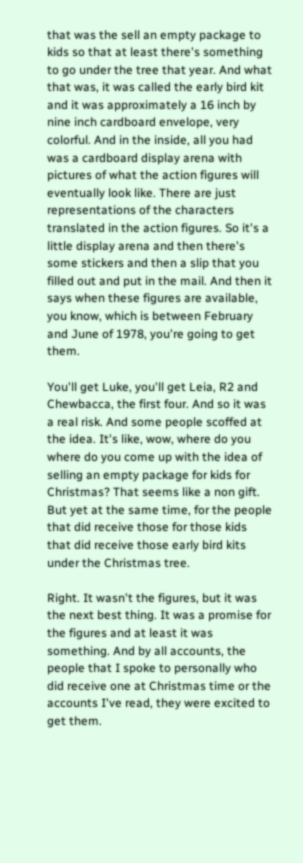that was the sell an empty package to kids so that at least there's something to go under the tree that year. And what that was, it was called the early bird kit and it was approximately a 16 inch by nine inch cardboard envelope, very colorful. And in the inside, all you had was a cardboard display arena with pictures of what the action figures will eventually look like. There are just representations of the characters translated in the action figures. So it's a little display arena and then there's some stickers and then a slip that you filled out and put in the mail. And then it says when these figures are available, you know, which is between February and June of 1978, you're going to get them.

You'll get Luke, you'll get Leia, R2 and Chewbacca, the first four. And so it was a real risk. And some people scoffed at the idea. It's like, wow, where do you where do you come up with the idea of selling an empty package for kids for Christmas? That seems like a non gift. But yet at the same time, for the people that did receive those for those kids that did receive those early bird kits under the Christmas tree.

Right. It wasn't the figures, but it was the next best thing. It was a promise for the figures and at least it was something. And by all accounts, the people that I spoke to personally who did receive one at Christmas time or the accounts I've read, they were excited to get them.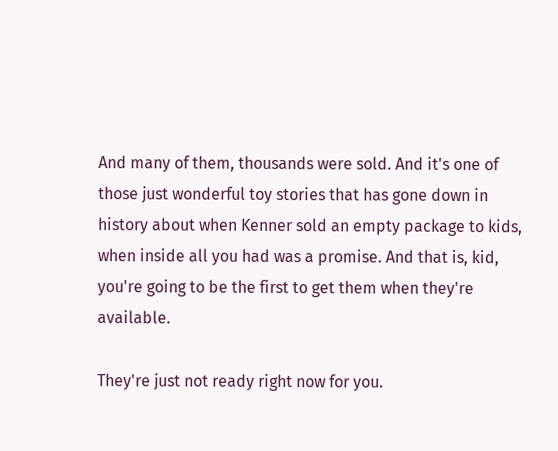And many of them, thousands were sold. And it's one of those just wonderful toy stories that has gone down in history about when Kenner sold an empty package to kids, when inside all you had was a promise. And that is, kid, you're going to be the first to get them when they're available.

They're just not ready right now for you.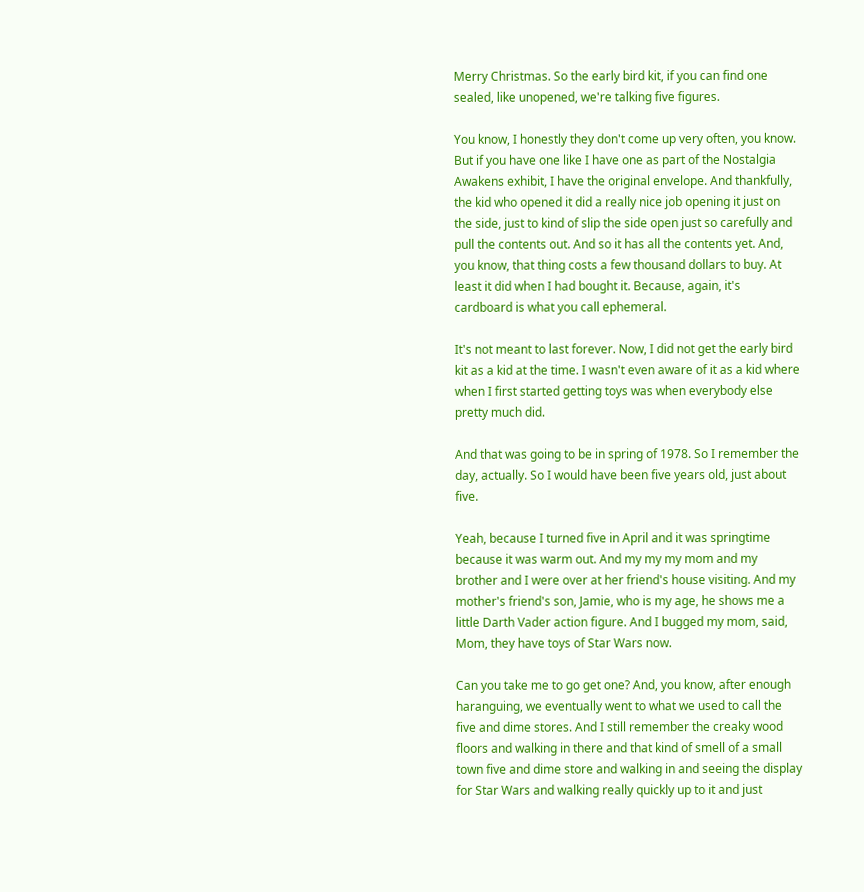Merry Christmas. So the early bird kit, if you can find one sealed, like unopened, we're talking five figures.

You know, I honestly they don't come up very often, you know. But if you have one like I have one as part of the Nostalgia Awakens exhibit, I have the original envelope. And thankfully, the kid who opened it did a really nice job opening it just on the side, just to kind of slip the side open just so carefully and pull the contents out. And so it has all the contents yet. And, you know, that thing costs a few thousand dollars to buy. At least it did when I had bought it. Because, again, it's cardboard is what you call ephemeral.

It's not meant to last forever. Now, I did not get the early bird kit as a kid at the time. I wasn't even aware of it as a kid where when I first started getting toys was when everybody else pretty much did.

And that was going to be in spring of 1978. So I remember the day, actually. So I would have been five years old, just about five.

Yeah, because I turned five in April and it was springtime because it was warm out. And my my my mom and my brother and I were over at her friend's house visiting. And my mother's friend's son, Jamie, who is my age, he shows me a little Darth Vader action figure. And I bugged my mom, said, Mom, they have toys of Star Wars now.

Can you take me to go get one? And, you know, after enough haranguing, we eventually went to what we used to call the five and dime stores. And I still remember the creaky wood floors and walking in there and that kind of smell of a small town five and dime store and walking in and seeing the display for Star Wars and walking really quickly up to it and just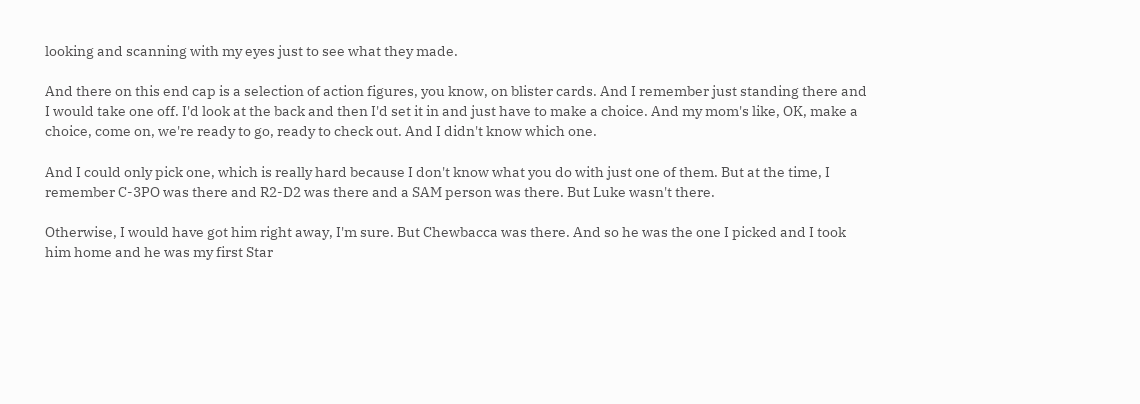looking and scanning with my eyes just to see what they made.

And there on this end cap is a selection of action figures, you know, on blister cards. And I remember just standing there and I would take one off. I'd look at the back and then I'd set it in and just have to make a choice. And my mom's like, OK, make a choice, come on, we're ready to go, ready to check out. And I didn't know which one.

And I could only pick one, which is really hard because I don't know what you do with just one of them. But at the time, I remember C-3PO was there and R2-D2 was there and a SAM person was there. But Luke wasn't there.

Otherwise, I would have got him right away, I'm sure. But Chewbacca was there. And so he was the one I picked and I took him home and he was my first Star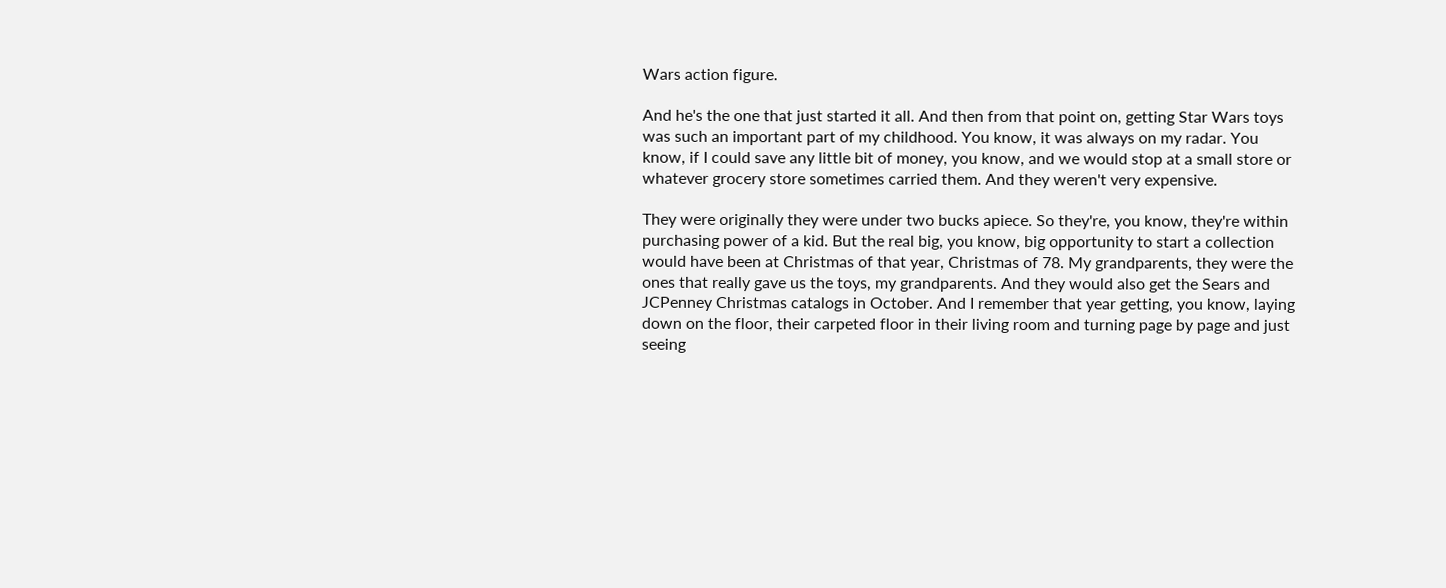Wars action figure.

And he's the one that just started it all. And then from that point on, getting Star Wars toys was such an important part of my childhood. You know, it was always on my radar. You know, if I could save any little bit of money, you know, and we would stop at a small store or whatever grocery store sometimes carried them. And they weren't very expensive.

They were originally they were under two bucks apiece. So they're, you know, they're within purchasing power of a kid. But the real big, you know, big opportunity to start a collection would have been at Christmas of that year, Christmas of 78. My grandparents, they were the ones that really gave us the toys, my grandparents. And they would also get the Sears and JCPenney Christmas catalogs in October. And I remember that year getting, you know, laying down on the floor, their carpeted floor in their living room and turning page by page and just seeing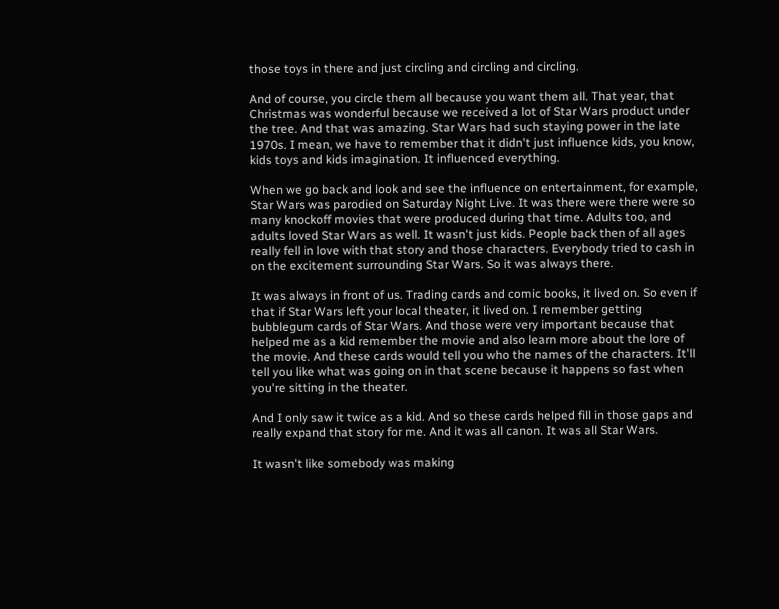those toys in there and just circling and circling and circling.

And of course, you circle them all because you want them all. That year, that Christmas was wonderful because we received a lot of Star Wars product under the tree. And that was amazing. Star Wars had such staying power in the late 1970s. I mean, we have to remember that it didn't just influence kids, you know, kids toys and kids imagination. It influenced everything.

When we go back and look and see the influence on entertainment, for example, Star Wars was parodied on Saturday Night Live. It was there were there were so many knockoff movies that were produced during that time. Adults too, and adults loved Star Wars as well. It wasn't just kids. People back then of all ages really fell in love with that story and those characters. Everybody tried to cash in on the excitement surrounding Star Wars. So it was always there.

It was always in front of us. Trading cards and comic books, it lived on. So even if that if Star Wars left your local theater, it lived on. I remember getting bubblegum cards of Star Wars. And those were very important because that helped me as a kid remember the movie and also learn more about the lore of the movie. And these cards would tell you who the names of the characters. It'll tell you like what was going on in that scene because it happens so fast when you're sitting in the theater.

And I only saw it twice as a kid. And so these cards helped fill in those gaps and really expand that story for me. And it was all canon. It was all Star Wars.

It wasn't like somebody was making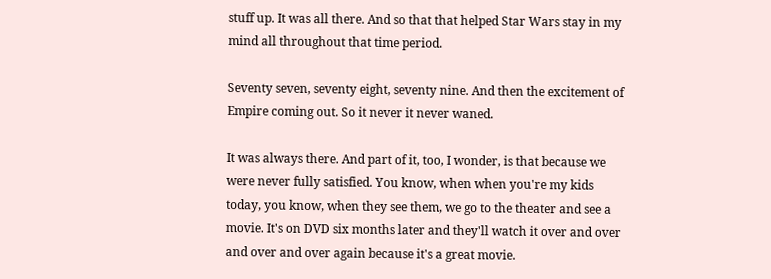stuff up. It was all there. And so that that helped Star Wars stay in my mind all throughout that time period.

Seventy seven, seventy eight, seventy nine. And then the excitement of Empire coming out. So it never it never waned.

It was always there. And part of it, too, I wonder, is that because we were never fully satisfied. You know, when when you're my kids today, you know, when they see them, we go to the theater and see a movie. It's on DVD six months later and they'll watch it over and over and over and over again because it's a great movie.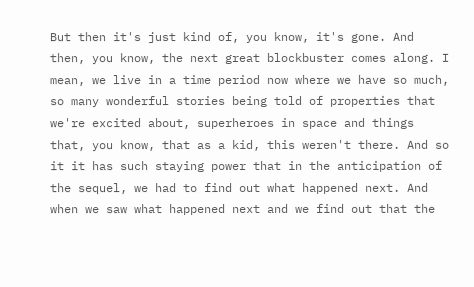But then it's just kind of, you know, it's gone. And then, you know, the next great blockbuster comes along. I mean, we live in a time period now where we have so much, so many wonderful stories being told of properties that we're excited about, superheroes in space and things that, you know, that as a kid, this weren't there. And so it it has such staying power that in the anticipation of the sequel, we had to find out what happened next. And when we saw what happened next and we find out that the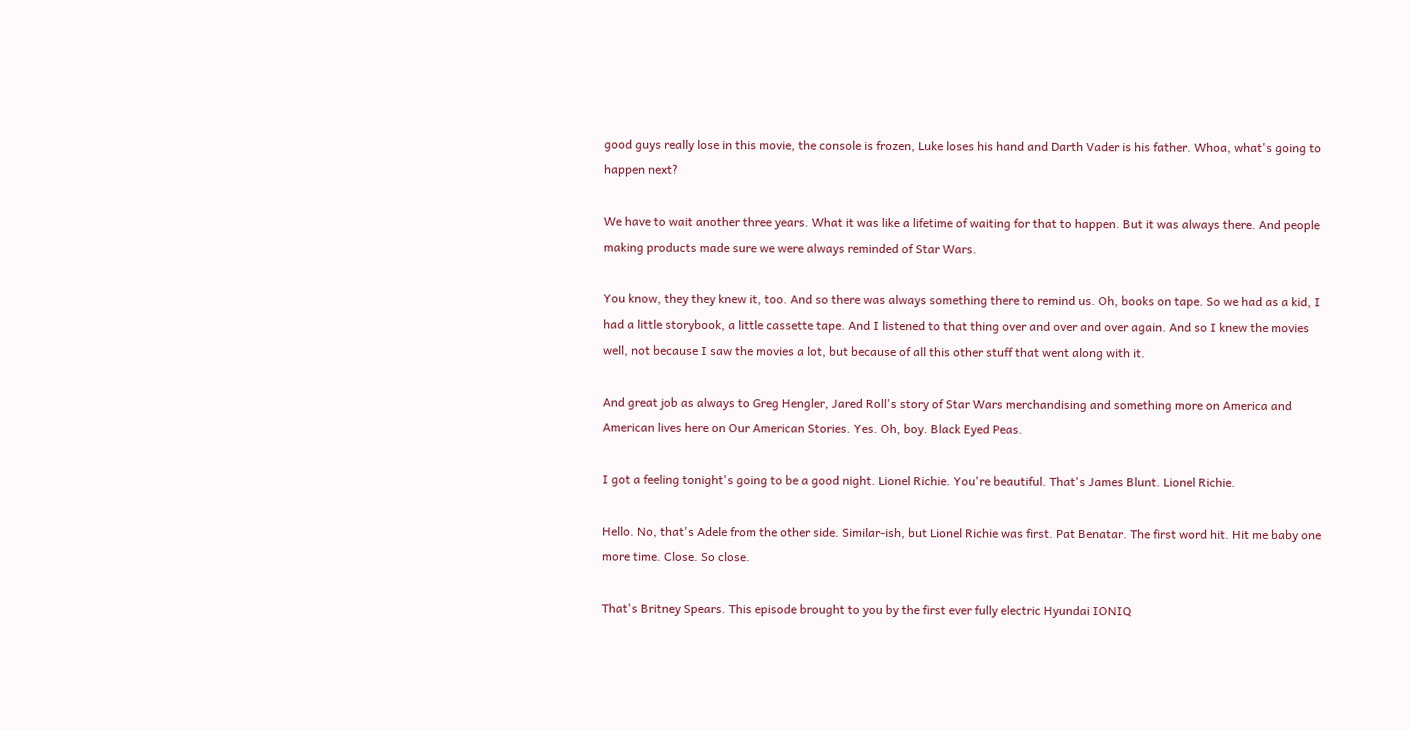good guys really lose in this movie, the console is frozen, Luke loses his hand and Darth Vader is his father. Whoa, what's going to happen next?

We have to wait another three years. What it was like a lifetime of waiting for that to happen. But it was always there. And people making products made sure we were always reminded of Star Wars.

You know, they they knew it, too. And so there was always something there to remind us. Oh, books on tape. So we had as a kid, I had a little storybook, a little cassette tape. And I listened to that thing over and over and over again. And so I knew the movies well, not because I saw the movies a lot, but because of all this other stuff that went along with it.

And great job as always to Greg Hengler, Jared Roll's story of Star Wars merchandising and something more on America and American lives here on Our American Stories. Yes. Oh, boy. Black Eyed Peas.

I got a feeling tonight's going to be a good night. Lionel Richie. You're beautiful. That's James Blunt. Lionel Richie.

Hello. No, that's Adele from the other side. Similar-ish, but Lionel Richie was first. Pat Benatar. The first word hit. Hit me baby one more time. Close. So close.

That's Britney Spears. This episode brought to you by the first ever fully electric Hyundai IONIQ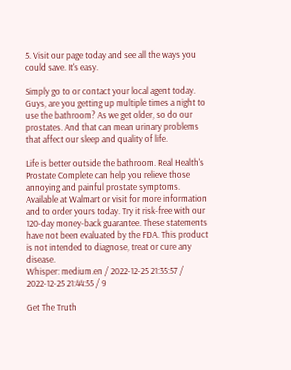5. Visit our page today and see all the ways you could save. It's easy.

Simply go to or contact your local agent today. Guys, are you getting up multiple times a night to use the bathroom? As we get older, so do our prostates. And that can mean urinary problems that affect our sleep and quality of life.

Life is better outside the bathroom. Real Health's Prostate Complete can help you relieve those annoying and painful prostate symptoms. Available at Walmart or visit for more information and to order yours today. Try it risk-free with our 120-day money-back guarantee. These statements have not been evaluated by the FDA. This product is not intended to diagnose, treat or cure any disease.
Whisper: medium.en / 2022-12-25 21:35:57 / 2022-12-25 21:44:55 / 9

Get The Truth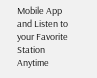Mobile App and Listen to your Favorite Station Anytime